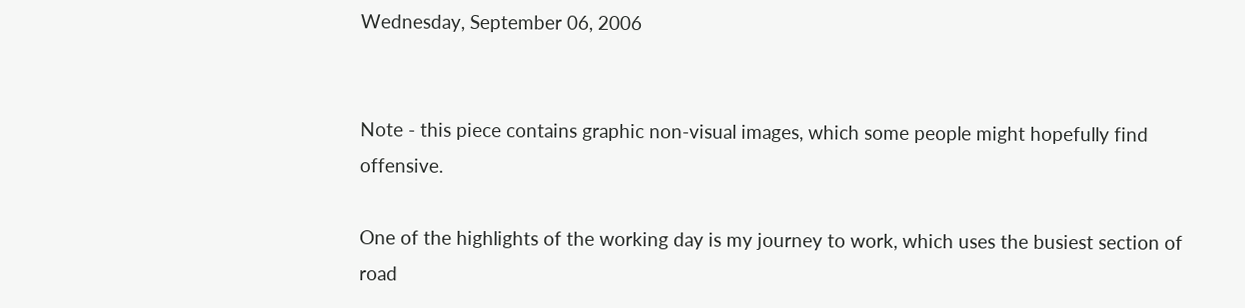Wednesday, September 06, 2006


Note - this piece contains graphic non-visual images, which some people might hopefully find offensive.

One of the highlights of the working day is my journey to work, which uses the busiest section of road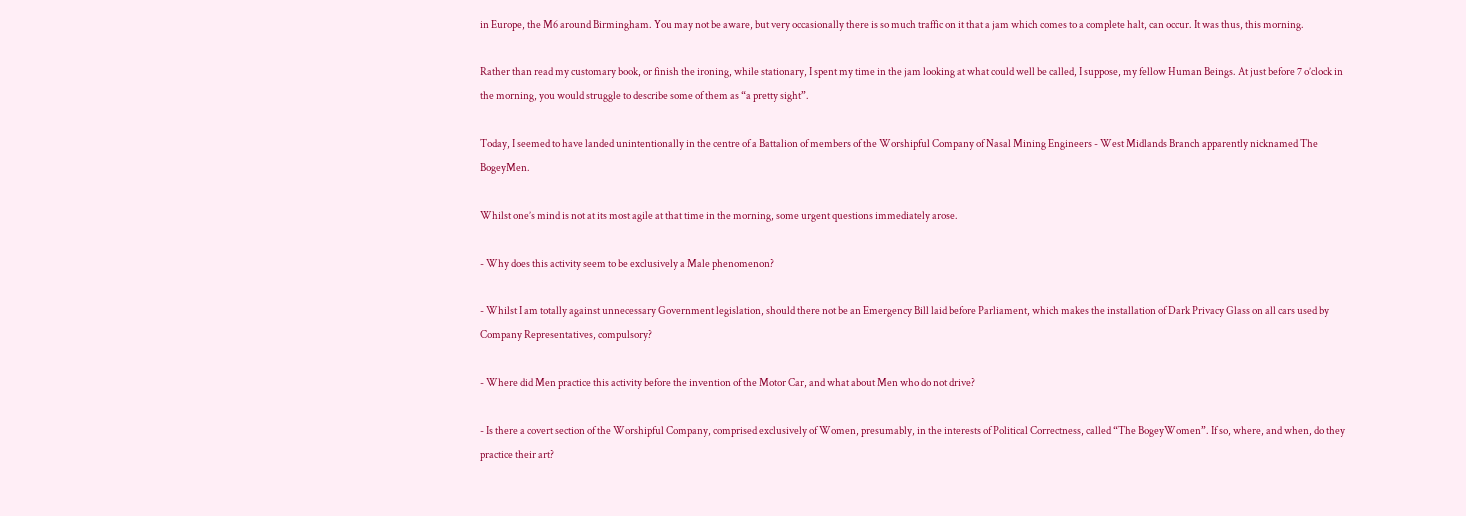in Europe, the M6 around Birmingham. You may not be aware, but very occasionally there is so much traffic on it that a jam which comes to a complete halt, can occur. It was thus, this morning.

Rather than read my customary book, or finish the ironing, while stationary, I spent my time in the jam looking at what could well be called, I suppose, my fellow Human Beings. At just before 7 o’clock in the morning, you would struggle to describe some of them as “a pretty sight”.

Today, I seemed to have landed unintentionally in the centre of a Battalion of members of the Worshipful Company of Nasal Mining Engineers - West Midlands Branch apparently nicknamed The BogeyMen.

Whilst one’s mind is not at its most agile at that time in the morning, some urgent questions immediately arose.

- Why does this activity seem to be exclusively a Male phenomenon?

- Whilst I am totally against unnecessary Government legislation, should there not be an Emergency Bill laid before Parliament, which makes the installation of Dark Privacy Glass on all cars used by Company Representatives, compulsory?

- Where did Men practice this activity before the invention of the Motor Car, and what about Men who do not drive?

- Is there a covert section of the Worshipful Company, comprised exclusively of Women, presumably, in the interests of Political Correctness, called “The BogeyWomen”. If so, where, and when, do they practice their art?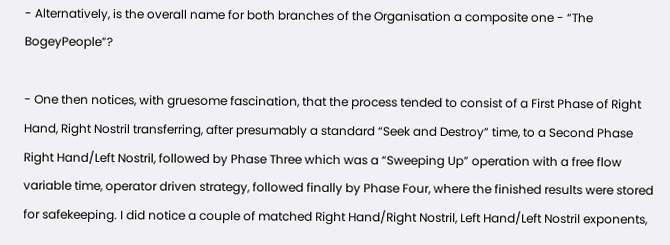- Alternatively, is the overall name for both branches of the Organisation a composite one - “The BogeyPeople”?

- One then notices, with gruesome fascination, that the process tended to consist of a First Phase of Right Hand, Right Nostril transferring, after presumably a standard “Seek and Destroy” time, to a Second Phase Right Hand/Left Nostril, followed by Phase Three which was a “Sweeping Up” operation with a free flow variable time, operator driven strategy, followed finally by Phase Four, where the finished results were stored for safekeeping. I did notice a couple of matched Right Hand/Right Nostril, Left Hand/Left Nostril exponents,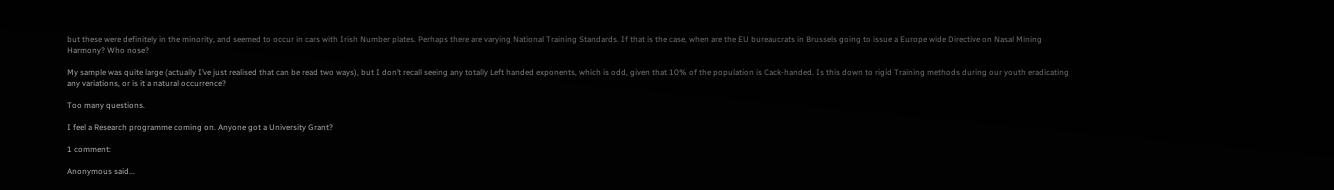but these were definitely in the minority, and seemed to occur in cars with Irish Number plates. Perhaps there are varying National Training Standards. If that is the case, when are the EU bureaucrats in Brussels going to issue a Europe wide Directive on Nasal Mining Harmony? Who nose?

My sample was quite large (actually I’ve just realised that can be read two ways), but I don’t recall seeing any totally Left handed exponents, which is odd, given that 10% of the population is Cack-handed. Is this down to rigid Training methods during our youth eradicating any variations, or is it a natural occurrence?

Too many questions.

I feel a Research programme coming on. Anyone got a University Grant?

1 comment:

Anonymous said...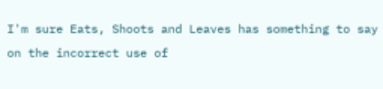I'm sure Eats, Shoots and Leaves has something to say on the incorrect use of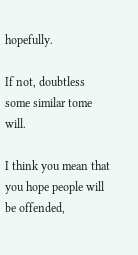hopefully.

If not, doubtless some similar tome will.

I think you mean that you hope people will be offended,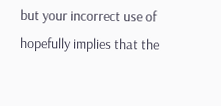but your incorrect use of hopefully implies that the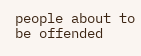people about to be offended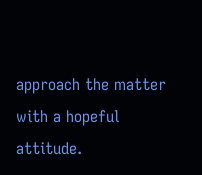approach the matter with a hopeful attitude.